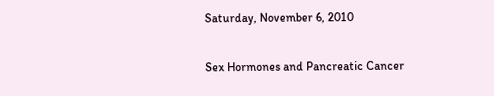Saturday, November 6, 2010

Sex Hormones and Pancreatic Cancer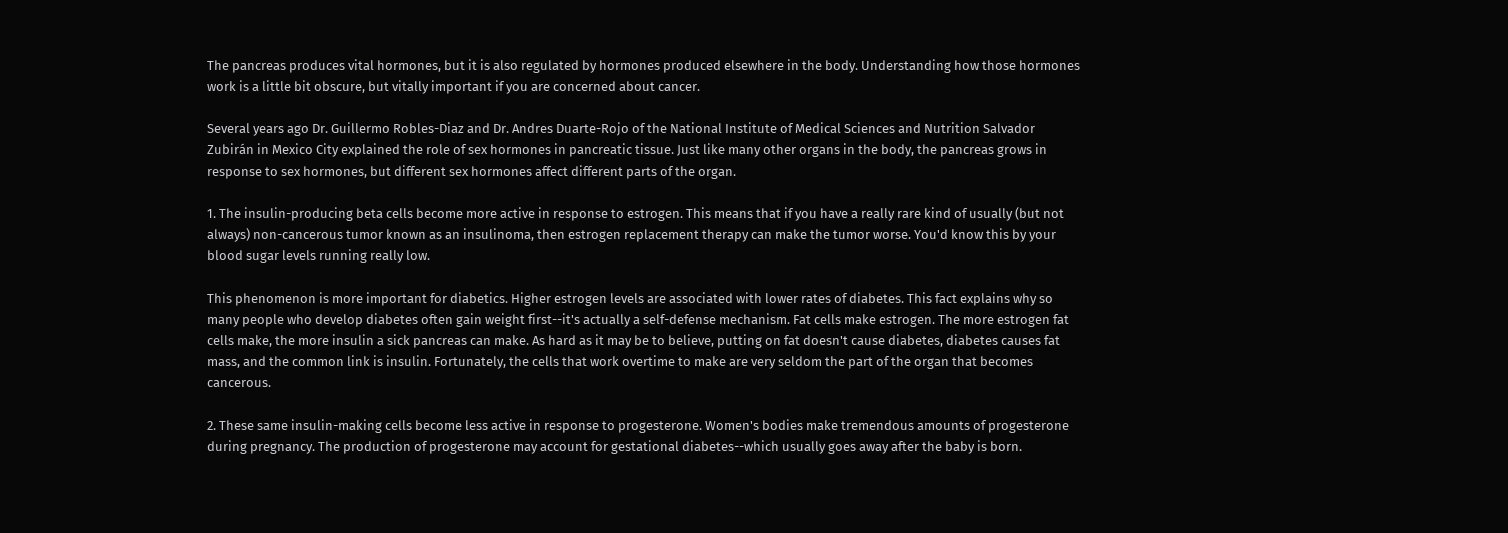The pancreas produces vital hormones, but it is also regulated by hormones produced elsewhere in the body. Understanding how those hormones work is a little bit obscure, but vitally important if you are concerned about cancer.

Several years ago Dr. Guillermo Robles-Diaz and Dr. Andres Duarte-Rojo of the National Institute of Medical Sciences and Nutrition Salvador Zubirán in Mexico City explained the role of sex hormones in pancreatic tissue. Just like many other organs in the body, the pancreas grows in response to sex hormones, but different sex hormones affect different parts of the organ.

1. The insulin-producing beta cells become more active in response to estrogen. This means that if you have a really rare kind of usually (but not always) non-cancerous tumor known as an insulinoma, then estrogen replacement therapy can make the tumor worse. You'd know this by your blood sugar levels running really low.

This phenomenon is more important for diabetics. Higher estrogen levels are associated with lower rates of diabetes. This fact explains why so many people who develop diabetes often gain weight first--it's actually a self-defense mechanism. Fat cells make estrogen. The more estrogen fat cells make, the more insulin a sick pancreas can make. As hard as it may be to believe, putting on fat doesn't cause diabetes, diabetes causes fat mass, and the common link is insulin. Fortunately, the cells that work overtime to make are very seldom the part of the organ that becomes cancerous.

2. These same insulin-making cells become less active in response to progesterone. Women's bodies make tremendous amounts of progesterone during pregnancy. The production of progesterone may account for gestational diabetes--which usually goes away after the baby is born.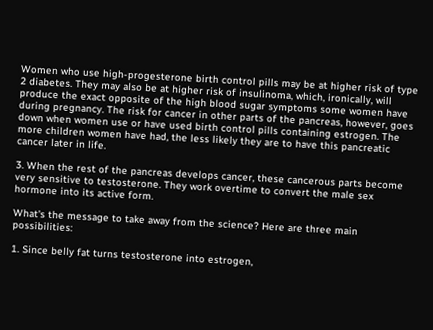Women who use high-progesterone birth control pills may be at higher risk of type 2 diabetes. They may also be at higher risk of insulinoma, which, ironically, will produce the exact opposite of the high blood sugar symptoms some women have during pregnancy. The risk for cancer in other parts of the pancreas, however, goes down when women use or have used birth control pills containing estrogen. The more children women have had, the less likely they are to have this pancreatic cancer later in life.

3. When the rest of the pancreas develops cancer, these cancerous parts become very sensitive to testosterone. They work overtime to convert the male sex hormone into its active form.

What's the message to take away from the science? Here are three main possibilities:

1. Since belly fat turns testosterone into estrogen,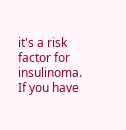it's a risk factor for insulinoma. If you have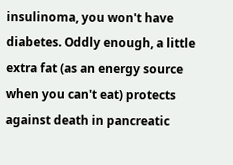insulinoma, you won't have diabetes. Oddly enough, a little extra fat (as an energy source when you can't eat) protects against death in pancreatic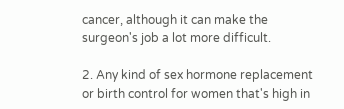cancer, although it can make the surgeon's job a lot more difficult.

2. Any kind of sex hormone replacement or birth control for women that's high in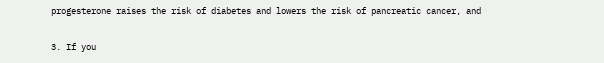progesterone raises the risk of diabetes and lowers the risk of pancreatic cancer, and

3. If you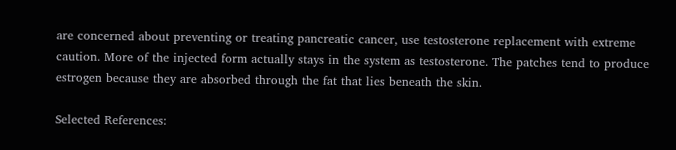are concerned about preventing or treating pancreatic cancer, use testosterone replacement with extreme caution. More of the injected form actually stays in the system as testosterone. The patches tend to produce estrogen because they are absorbed through the fat that lies beneath the skin.

Selected References: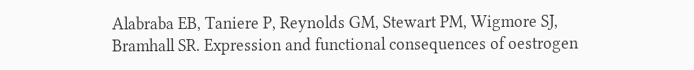Alabraba EB, Taniere P, Reynolds GM, Stewart PM, Wigmore SJ, Bramhall SR. Expression and functional consequences of oestrogen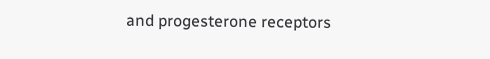and progesterone receptors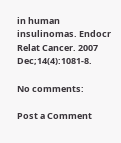in human insulinomas. Endocr Relat Cancer. 2007 Dec;14(4):1081-8.

No comments:

Post a Comment